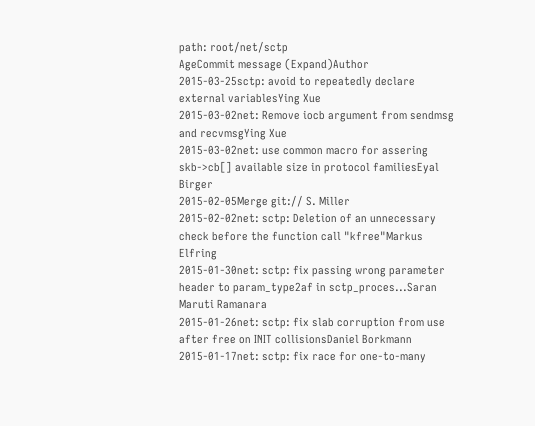path: root/net/sctp
AgeCommit message (Expand)Author
2015-03-25sctp: avoid to repeatedly declare external variablesYing Xue
2015-03-02net: Remove iocb argument from sendmsg and recvmsgYing Xue
2015-03-02net: use common macro for assering skb->cb[] available size in protocol familiesEyal Birger
2015-02-05Merge git:// S. Miller
2015-02-02net: sctp: Deletion of an unnecessary check before the function call "kfree"Markus Elfring
2015-01-30net: sctp: fix passing wrong parameter header to param_type2af in sctp_proces...Saran Maruti Ramanara
2015-01-26net: sctp: fix slab corruption from use after free on INIT collisionsDaniel Borkmann
2015-01-17net: sctp: fix race for one-to-many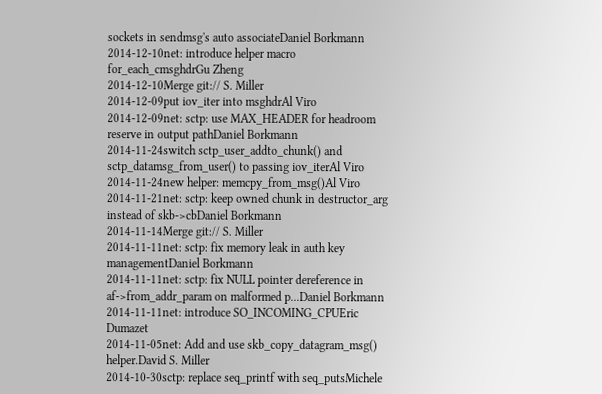sockets in sendmsg's auto associateDaniel Borkmann
2014-12-10net: introduce helper macro for_each_cmsghdrGu Zheng
2014-12-10Merge git:// S. Miller
2014-12-09put iov_iter into msghdrAl Viro
2014-12-09net: sctp: use MAX_HEADER for headroom reserve in output pathDaniel Borkmann
2014-11-24switch sctp_user_addto_chunk() and sctp_datamsg_from_user() to passing iov_iterAl Viro
2014-11-24new helper: memcpy_from_msg()Al Viro
2014-11-21net: sctp: keep owned chunk in destructor_arg instead of skb->cbDaniel Borkmann
2014-11-14Merge git:// S. Miller
2014-11-11net: sctp: fix memory leak in auth key managementDaniel Borkmann
2014-11-11net: sctp: fix NULL pointer dereference in af->from_addr_param on malformed p...Daniel Borkmann
2014-11-11net: introduce SO_INCOMING_CPUEric Dumazet
2014-11-05net: Add and use skb_copy_datagram_msg() helper.David S. Miller
2014-10-30sctp: replace seq_printf with seq_putsMichele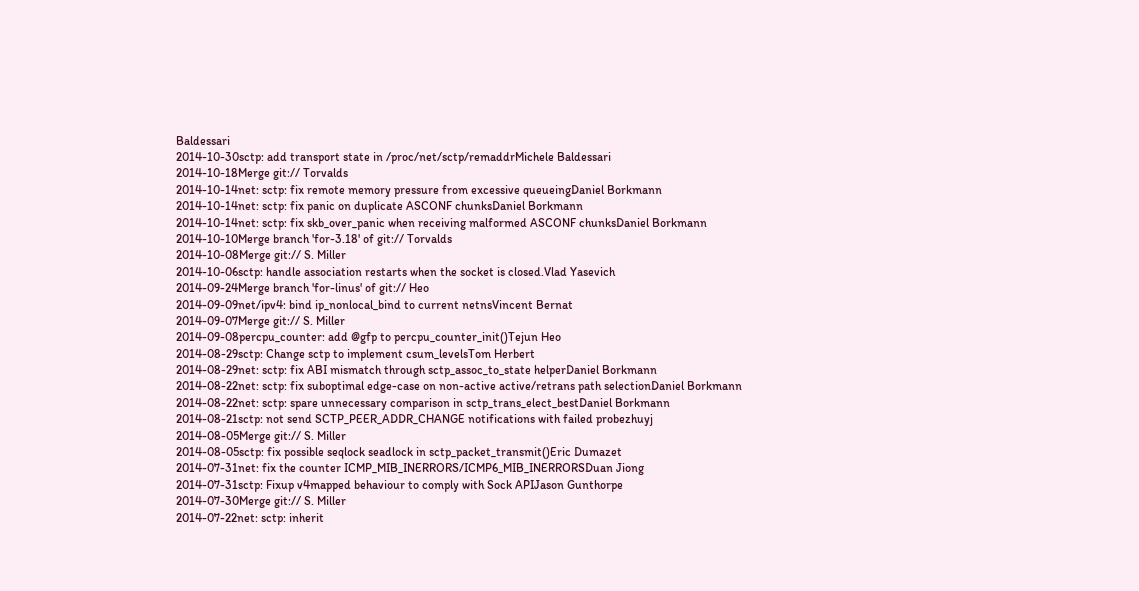Baldessari
2014-10-30sctp: add transport state in /proc/net/sctp/remaddrMichele Baldessari
2014-10-18Merge git:// Torvalds
2014-10-14net: sctp: fix remote memory pressure from excessive queueingDaniel Borkmann
2014-10-14net: sctp: fix panic on duplicate ASCONF chunksDaniel Borkmann
2014-10-14net: sctp: fix skb_over_panic when receiving malformed ASCONF chunksDaniel Borkmann
2014-10-10Merge branch 'for-3.18' of git:// Torvalds
2014-10-08Merge git:// S. Miller
2014-10-06sctp: handle association restarts when the socket is closed.Vlad Yasevich
2014-09-24Merge branch 'for-linus' of git:// Heo
2014-09-09net/ipv4: bind ip_nonlocal_bind to current netnsVincent Bernat
2014-09-07Merge git:// S. Miller
2014-09-08percpu_counter: add @gfp to percpu_counter_init()Tejun Heo
2014-08-29sctp: Change sctp to implement csum_levelsTom Herbert
2014-08-29net: sctp: fix ABI mismatch through sctp_assoc_to_state helperDaniel Borkmann
2014-08-22net: sctp: fix suboptimal edge-case on non-active active/retrans path selectionDaniel Borkmann
2014-08-22net: sctp: spare unnecessary comparison in sctp_trans_elect_bestDaniel Borkmann
2014-08-21sctp: not send SCTP_PEER_ADDR_CHANGE notifications with failed probezhuyj
2014-08-05Merge git:// S. Miller
2014-08-05sctp: fix possible seqlock seadlock in sctp_packet_transmit()Eric Dumazet
2014-07-31net: fix the counter ICMP_MIB_INERRORS/ICMP6_MIB_INERRORSDuan Jiong
2014-07-31sctp: Fixup v4mapped behaviour to comply with Sock APIJason Gunthorpe
2014-07-30Merge git:// S. Miller
2014-07-22net: sctp: inherit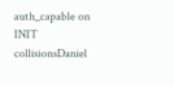auth_capable on INIT collisionsDaniel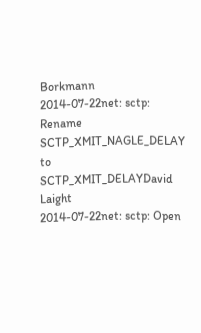Borkmann
2014-07-22net: sctp: Rename SCTP_XMIT_NAGLE_DELAY to SCTP_XMIT_DELAYDavid Laight
2014-07-22net: sctp: Open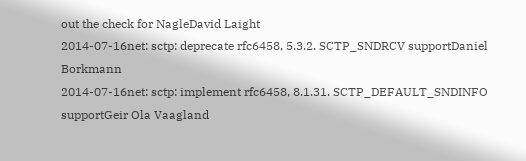out the check for NagleDavid Laight
2014-07-16net: sctp: deprecate rfc6458, 5.3.2. SCTP_SNDRCV supportDaniel Borkmann
2014-07-16net: sctp: implement rfc6458, 8.1.31. SCTP_DEFAULT_SNDINFO supportGeir Ola Vaagland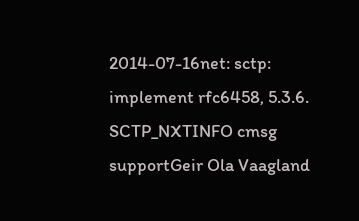2014-07-16net: sctp: implement rfc6458, 5.3.6. SCTP_NXTINFO cmsg supportGeir Ola Vaagland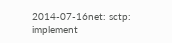2014-07-16net: sctp: implement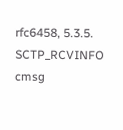rfc6458, 5.3.5. SCTP_RCVINFO cmsg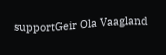supportGeir Ola Vaagland